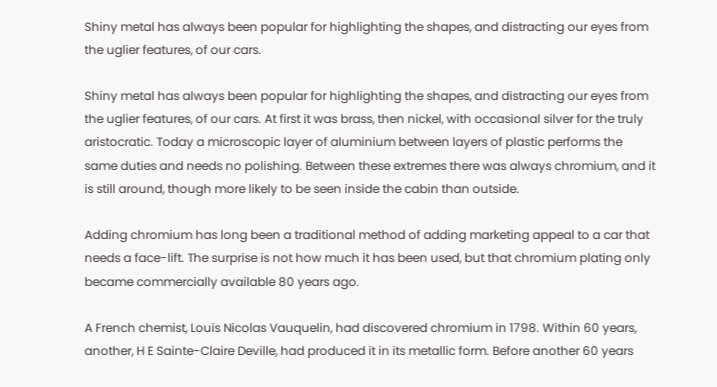Shiny metal has always been popular for highlighting the shapes, and distracting our eyes from the uglier features, of our cars.

Shiny metal has always been popular for highlighting the shapes, and distracting our eyes from the uglier features, of our cars. At first it was brass, then nickel, with occasional silver for the truly aristocratic. Today a microscopic layer of aluminium between layers of plastic performs the same duties and needs no polishing. Between these extremes there was always chromium, and it is still around, though more likely to be seen inside the cabin than outside.

Adding chromium has long been a traditional method of adding marketing appeal to a car that needs a face-lift. The surprise is not how much it has been used, but that chromium plating only became commercially available 80 years ago.

A French chemist, Louis Nicolas Vauquelin, had discovered chromium in 1798. Within 60 years, another, H E Sainte-Claire Deville, had produced it in its metallic form. Before another 60 years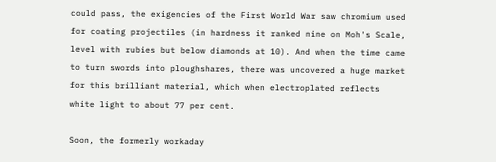could pass, the exigencies of the First World War saw chromium used for coating projectiles (in hardness it ranked nine on Moh's Scale, level with rubies but below diamonds at 10). And when the time came to turn swords into ploughshares, there was uncovered a huge market for this brilliant material, which when electroplated reflects white light to about 77 per cent.

Soon, the formerly workaday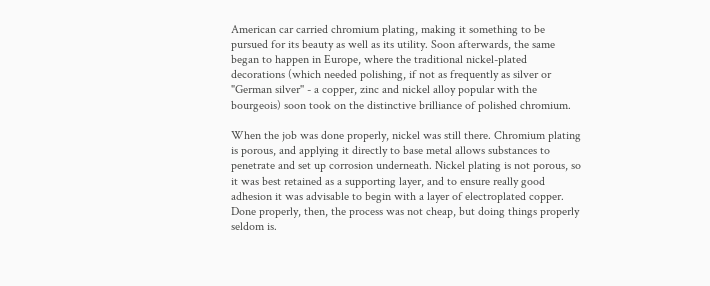American car carried chromium plating, making it something to be pursued for its beauty as well as its utility. Soon afterwards, the same began to happen in Europe, where the traditional nickel-plated decorations (which needed polishing, if not as frequently as silver or "German silver'' - a copper, zinc and nickel alloy popular with the bourgeois) soon took on the distinctive brilliance of polished chromium.

When the job was done properly, nickel was still there. Chromium plating is porous, and applying it directly to base metal allows substances to penetrate and set up corrosion underneath. Nickel plating is not porous, so it was best retained as a supporting layer, and to ensure really good adhesion it was advisable to begin with a layer of electroplated copper. Done properly, then, the process was not cheap, but doing things properly seldom is.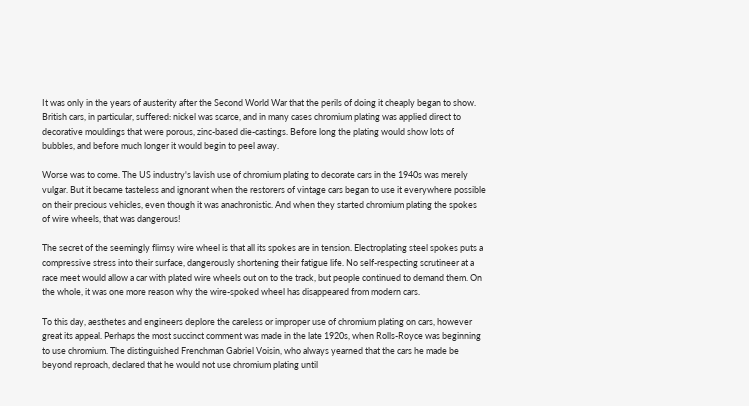It was only in the years of austerity after the Second World War that the perils of doing it cheaply began to show. British cars, in particular, suffered: nickel was scarce, and in many cases chromium plating was applied direct to decorative mouldings that were porous, zinc-based die-castings. Before long the plating would show lots of bubbles, and before much longer it would begin to peel away.

Worse was to come. The US industry's lavish use of chromium plating to decorate cars in the 1940s was merely vulgar. But it became tasteless and ignorant when the restorers of vintage cars began to use it everywhere possible on their precious vehicles, even though it was anachronistic. And when they started chromium plating the spokes of wire wheels, that was dangerous!

The secret of the seemingly flimsy wire wheel is that all its spokes are in tension. Electroplating steel spokes puts a compressive stress into their surface, dangerously shortening their fatigue life. No self-respecting scrutineer at a race meet would allow a car with plated wire wheels out on to the track, but people continued to demand them. On the whole, it was one more reason why the wire-spoked wheel has disappeared from modern cars.

To this day, aesthetes and engineers deplore the careless or improper use of chromium plating on cars, however great its appeal. Perhaps the most succinct comment was made in the late 1920s, when Rolls-Royce was beginning to use chromium. The distinguished Frenchman Gabriel Voisin, who always yearned that the cars he made be beyond reproach, declared that he would not use chromium plating until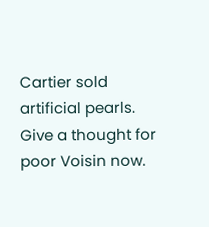Cartier sold artificial pearls. Give a thought for poor Voisin now.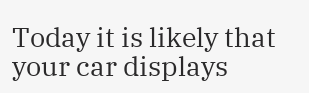Today it is likely that your car displays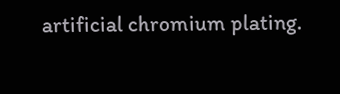artificial chromium plating.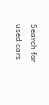Search for used cars